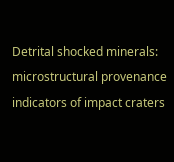Detrital shocked minerals: microstructural provenance indicators of impact craters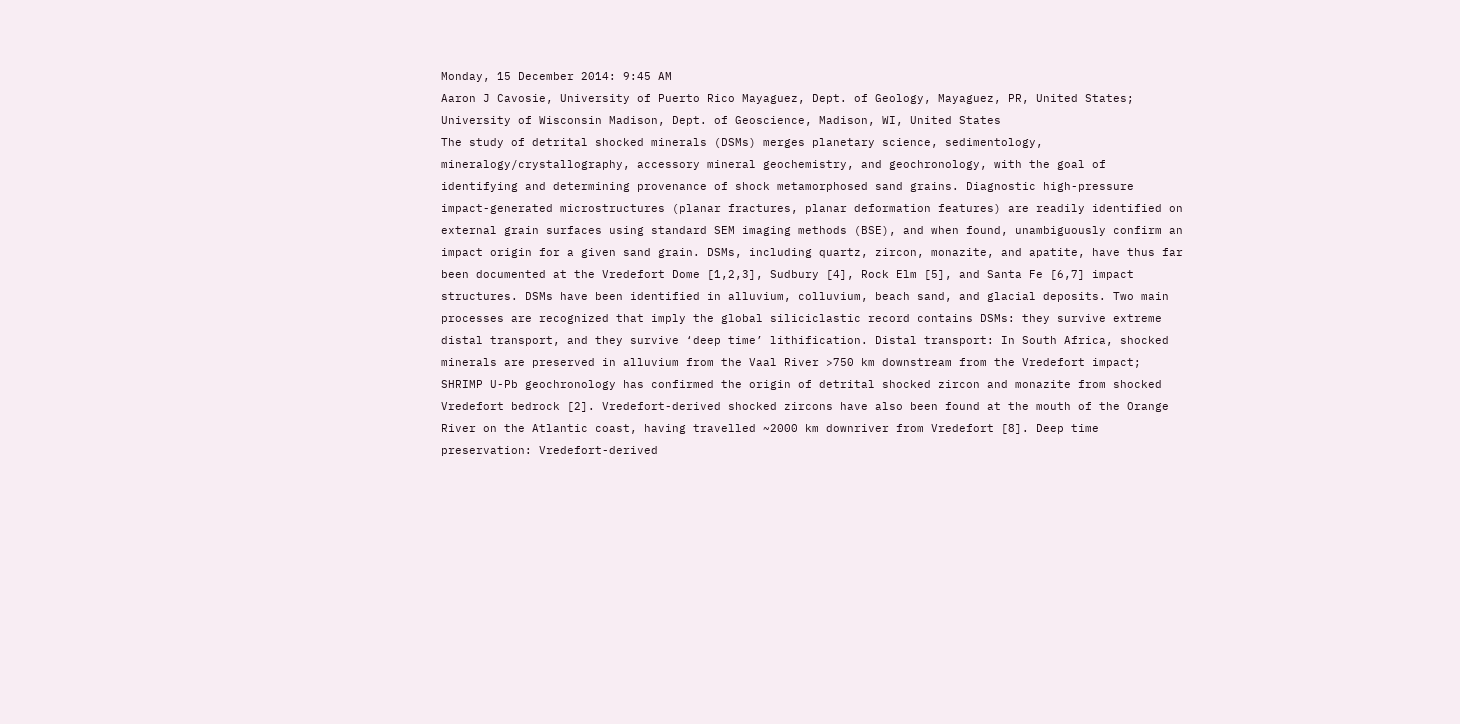Monday, 15 December 2014: 9:45 AM
Aaron J Cavosie, University of Puerto Rico Mayaguez, Dept. of Geology, Mayaguez, PR, United States; University of Wisconsin Madison, Dept. of Geoscience, Madison, WI, United States
The study of detrital shocked minerals (DSMs) merges planetary science, sedimentology, mineralogy/crystallography, accessory mineral geochemistry, and geochronology, with the goal of identifying and determining provenance of shock metamorphosed sand grains. Diagnostic high-pressure impact-generated microstructures (planar fractures, planar deformation features) are readily identified on external grain surfaces using standard SEM imaging methods (BSE), and when found, unambiguously confirm an impact origin for a given sand grain. DSMs, including quartz, zircon, monazite, and apatite, have thus far been documented at the Vredefort Dome [1,2,3], Sudbury [4], Rock Elm [5], and Santa Fe [6,7] impact structures. DSMs have been identified in alluvium, colluvium, beach sand, and glacial deposits. Two main processes are recognized that imply the global siliciclastic record contains DSMs: they survive extreme distal transport, and they survive ‘deep time’ lithification. Distal transport: In South Africa, shocked minerals are preserved in alluvium from the Vaal River >750 km downstream from the Vredefort impact; SHRIMP U-Pb geochronology has confirmed the origin of detrital shocked zircon and monazite from shocked Vredefort bedrock [2]. Vredefort-derived shocked zircons have also been found at the mouth of the Orange River on the Atlantic coast, having travelled ~2000 km downriver from Vredefort [8]. Deep time preservation: Vredefort-derived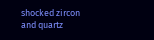shocked zircon and quartz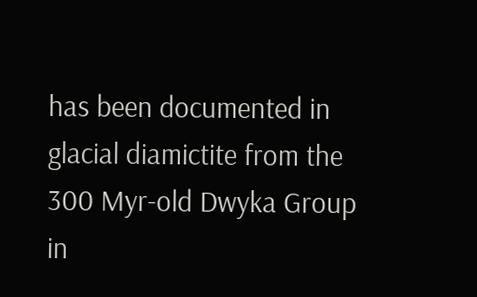has been documented in glacial diamictite from the 300 Myr-old Dwyka Group in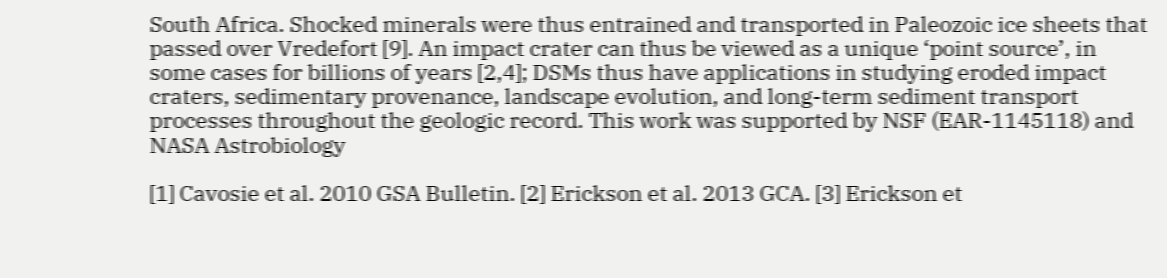South Africa. Shocked minerals were thus entrained and transported in Paleozoic ice sheets that passed over Vredefort [9]. An impact crater can thus be viewed as a unique ‘point source’, in some cases for billions of years [2,4]; DSMs thus have applications in studying eroded impact craters, sedimentary provenance, landscape evolution, and long-term sediment transport processes throughout the geologic record. This work was supported by NSF (EAR-1145118) and NASA Astrobiology

[1] Cavosie et al. 2010 GSA Bulletin. [2] Erickson et al. 2013 GCA. [3] Erickson et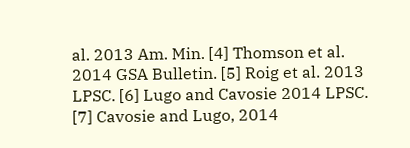al. 2013 Am. Min. [4] Thomson et al. 2014 GSA Bulletin. [5] Roig et al. 2013 LPSC. [6] Lugo and Cavosie 2014 LPSC. [7] Cavosie and Lugo, 2014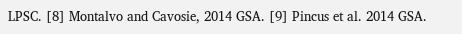LPSC. [8] Montalvo and Cavosie, 2014 GSA. [9] Pincus et al. 2014 GSA.